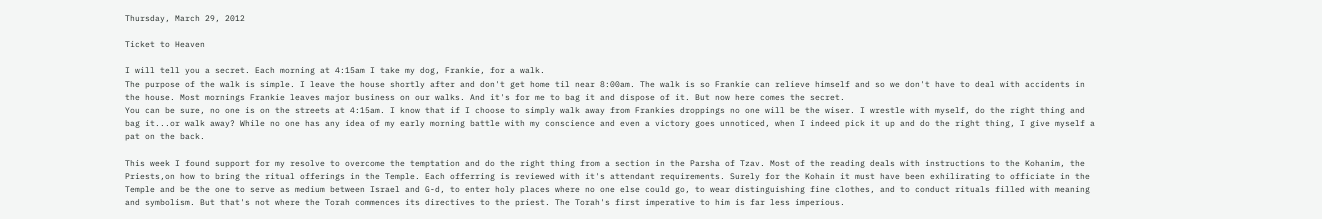Thursday, March 29, 2012

Ticket to Heaven

I will tell you a secret. Each morning at 4:15am I take my dog, Frankie, for a walk.
The purpose of the walk is simple. I leave the house shortly after and don't get home til near 8:00am. The walk is so Frankie can relieve himself and so we don't have to deal with accidents in the house. Most mornings Frankie leaves major business on our walks. And it's for me to bag it and dispose of it. But now here comes the secret.
You can be sure, no one is on the streets at 4:15am. I know that if I choose to simply walk away from Frankies droppings no one will be the wiser. I wrestle with myself, do the right thing and bag it...or walk away? While no one has any idea of my early morning battle with my conscience and even a victory goes unnoticed, when I indeed pick it up and do the right thing, I give myself a pat on the back.

This week I found support for my resolve to overcome the temptation and do the right thing from a section in the Parsha of Tzav. Most of the reading deals with instructions to the Kohanim, the Priests,on how to bring the ritual offerings in the Temple. Each offerring is reviewed with it's attendant requirements. Surely for the Kohain it must have been exhilirating to officiate in the Temple and be the one to serve as medium between Israel and G-d, to enter holy places where no one else could go, to wear distinguishing fine clothes, and to conduct rituals filled with meaning and symbolism. But that's not where the Torah commences its directives to the priest. The Torah's first imperative to him is far less imperious.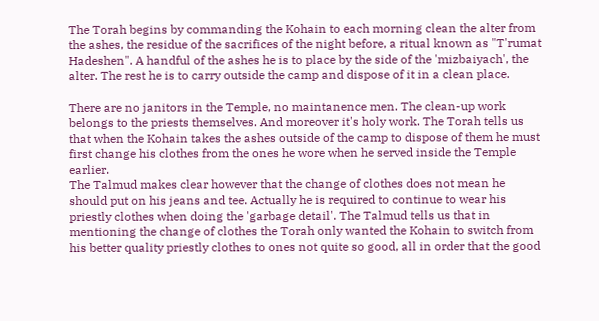The Torah begins by commanding the Kohain to each morning clean the alter from the ashes, the residue of the sacrifices of the night before, a ritual known as "T'rumat Hadeshen". A handful of the ashes he is to place by the side of the 'mizbaiyach', the alter. The rest he is to carry outside the camp and dispose of it in a clean place.

There are no janitors in the Temple, no maintanence men. The clean-up work belongs to the priests themselves. And moreover it's holy work. The Torah tells us that when the Kohain takes the ashes outside of the camp to dispose of them he must first change his clothes from the ones he wore when he served inside the Temple earlier.
The Talmud makes clear however that the change of clothes does not mean he should put on his jeans and tee. Actually he is required to continue to wear his priestly clothes when doing the 'garbage detail'. The Talmud tells us that in mentioning the change of clothes the Torah only wanted the Kohain to switch from his better quality priestly clothes to ones not quite so good, all in order that the good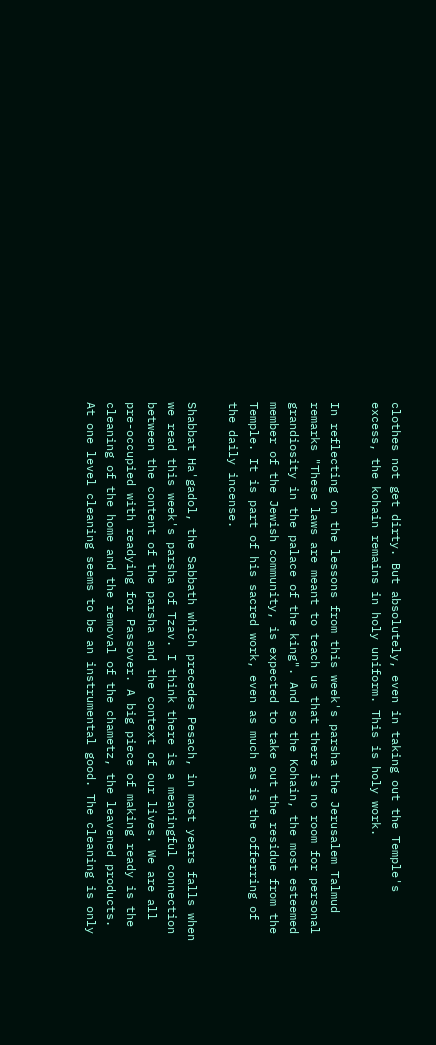clothes not get dirty. But absolutely, even in taking out the Temple's excess, the kohain remains in holy uniform. This is holy work.

In reflecting on the lessons from this week's parsha the Jerusalem Talmud remarks "These laws are meant to teach us that there is no room for personal grandiosity in the palace of the king". And so the Kohain, the most esteemed member of the Jewish community, is expected to take out the residue from the Temple. It is part of his sacred work, even as much as is the offerring of the daily incense.

Shabbat Ha'gadol, the Sabbath which precedes Pesach, in most years falls when we read this week's parsha of Tzav. I think there is a meaningful connection between the content of the parsha and the context of our lives. We are all pre-occupied with readying for Passover. A big piece of making ready is the cleaning of the home and the removal of the chametz, the leavened products. At one level cleaning seems to be an instrumental good. The cleaning is only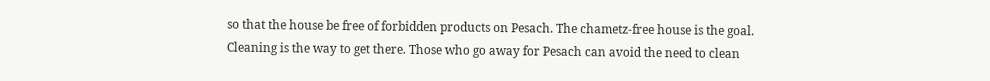so that the house be free of forbidden products on Pesach. The chametz-free house is the goal. Cleaning is the way to get there. Those who go away for Pesach can avoid the need to clean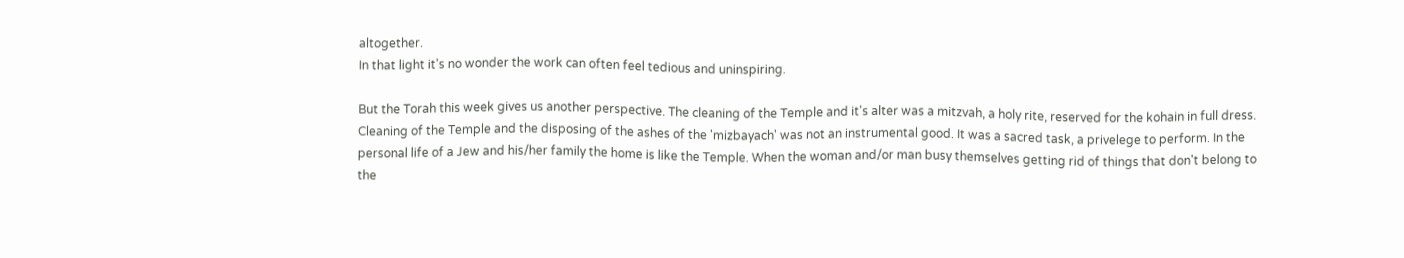altogether.
In that light it's no wonder the work can often feel tedious and uninspiring.

But the Torah this week gives us another perspective. The cleaning of the Temple and it's alter was a mitzvah, a holy rite, reserved for the kohain in full dress. Cleaning of the Temple and the disposing of the ashes of the 'mizbayach' was not an instrumental good. It was a sacred task, a privelege to perform. In the personal life of a Jew and his/her family the home is like the Temple. When the woman and/or man busy themselves getting rid of things that don't belong to the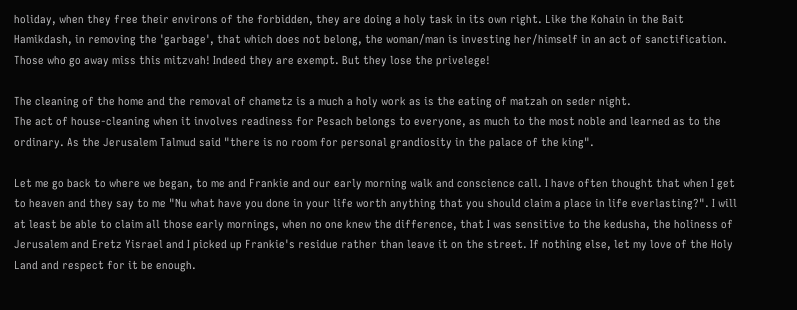holiday, when they free their environs of the forbidden, they are doing a holy task in its own right. Like the Kohain in the Bait Hamikdash, in removing the 'garbage', that which does not belong, the woman/man is investing her/himself in an act of sanctification.
Those who go away miss this mitzvah! Indeed they are exempt. But they lose the privelege!

The cleaning of the home and the removal of chametz is a much a holy work as is the eating of matzah on seder night.
The act of house-cleaning when it involves readiness for Pesach belongs to everyone, as much to the most noble and learned as to the ordinary. As the Jerusalem Talmud said "there is no room for personal grandiosity in the palace of the king".

Let me go back to where we began, to me and Frankie and our early morning walk and conscience call. I have often thought that when I get to heaven and they say to me "Nu what have you done in your life worth anything that you should claim a place in life everlasting?". I will at least be able to claim all those early mornings, when no one knew the difference, that I was sensitive to the kedusha, the holiness of Jerusalem and Eretz Yisrael and I picked up Frankie's residue rather than leave it on the street. If nothing else, let my love of the Holy Land and respect for it be enough.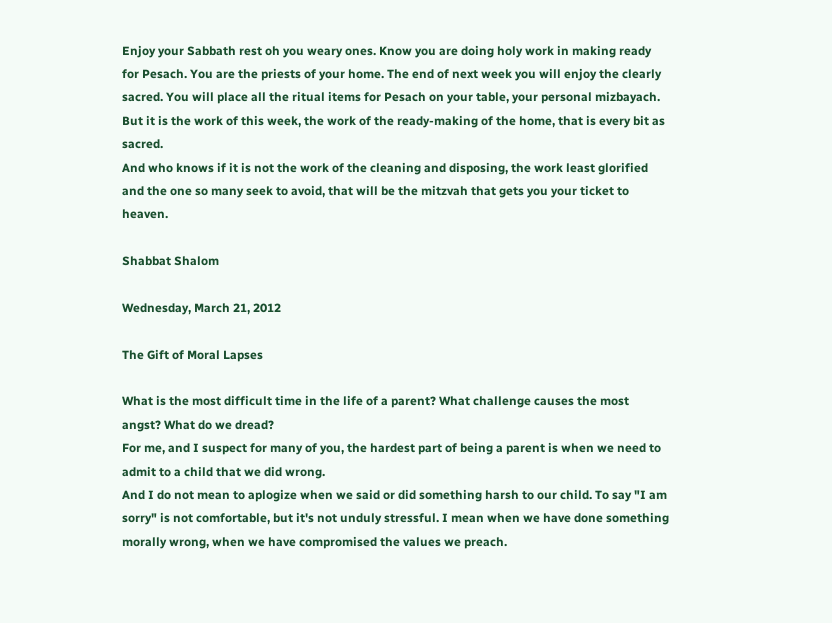Enjoy your Sabbath rest oh you weary ones. Know you are doing holy work in making ready for Pesach. You are the priests of your home. The end of next week you will enjoy the clearly sacred. You will place all the ritual items for Pesach on your table, your personal mizbayach. But it is the work of this week, the work of the ready-making of the home, that is every bit as sacred.
And who knows if it is not the work of the cleaning and disposing, the work least glorified and the one so many seek to avoid, that will be the mitzvah that gets you your ticket to heaven.

Shabbat Shalom

Wednesday, March 21, 2012

The Gift of Moral Lapses

What is the most difficult time in the life of a parent? What challenge causes the most angst? What do we dread?
For me, and I suspect for many of you, the hardest part of being a parent is when we need to admit to a child that we did wrong.
And I do not mean to aplogize when we said or did something harsh to our child. To say "I am sorry" is not comfortable, but it's not unduly stressful. I mean when we have done something morally wrong, when we have compromised the values we preach.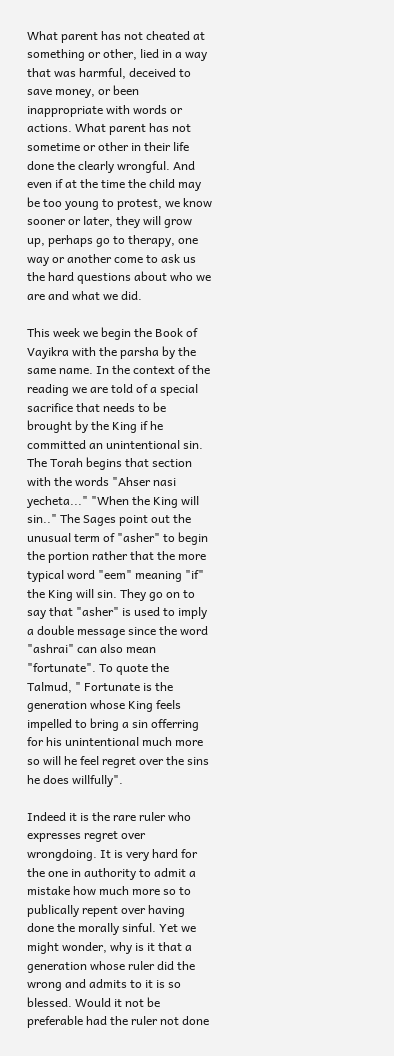What parent has not cheated at something or other, lied in a way that was harmful, deceived to save money, or been inappropriate with words or actions. What parent has not sometime or other in their life done the clearly wrongful. And even if at the time the child may be too young to protest, we know sooner or later, they will grow up, perhaps go to therapy, one way or another come to ask us the hard questions about who we are and what we did.

This week we begin the Book of Vayikra with the parsha by the same name. In the context of the reading we are told of a special sacrifice that needs to be brought by the King if he committed an unintentional sin. The Torah begins that section with the words "Ahser nasi yecheta..." "When the King will sin.." The Sages point out the unusual term of "asher" to begin the portion rather that the more typical word "eem" meaning "if" the King will sin. They go on to say that "asher" is used to imply a double message since the word "ashrai" can also mean "fortunate". To quote the Talmud, " Fortunate is the generation whose King feels impelled to bring a sin offerring for his unintentional much more so will he feel regret over the sins he does willfully".

Indeed it is the rare ruler who expresses regret over wrongdoing. It is very hard for the one in authority to admit a mistake how much more so to publically repent over having done the morally sinful. Yet we might wonder, why is it that a generation whose ruler did the wrong and admits to it is so blessed. Would it not be preferable had the ruler not done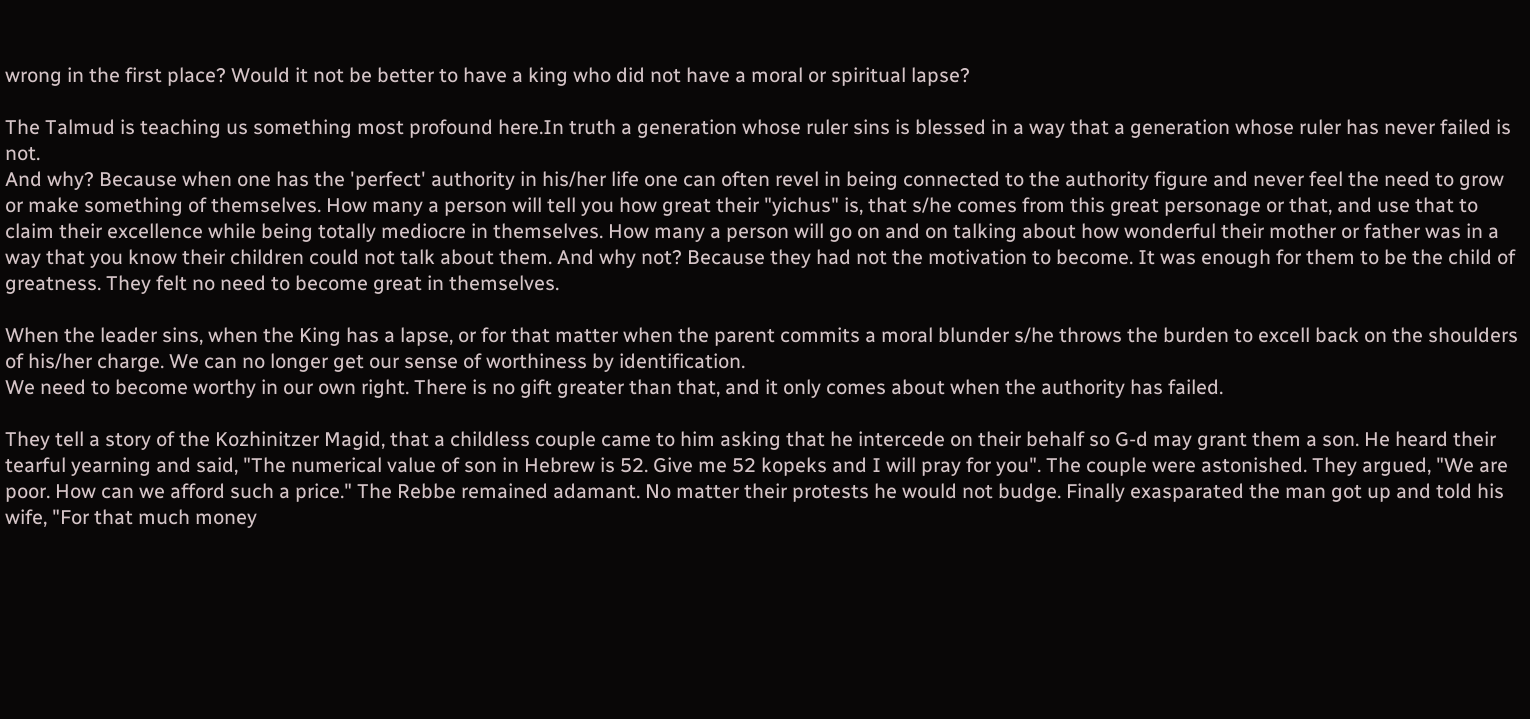wrong in the first place? Would it not be better to have a king who did not have a moral or spiritual lapse?

The Talmud is teaching us something most profound here.In truth a generation whose ruler sins is blessed in a way that a generation whose ruler has never failed is not.
And why? Because when one has the 'perfect' authority in his/her life one can often revel in being connected to the authority figure and never feel the need to grow or make something of themselves. How many a person will tell you how great their "yichus" is, that s/he comes from this great personage or that, and use that to claim their excellence while being totally mediocre in themselves. How many a person will go on and on talking about how wonderful their mother or father was in a way that you know their children could not talk about them. And why not? Because they had not the motivation to become. It was enough for them to be the child of greatness. They felt no need to become great in themselves.

When the leader sins, when the King has a lapse, or for that matter when the parent commits a moral blunder s/he throws the burden to excell back on the shoulders of his/her charge. We can no longer get our sense of worthiness by identification.
We need to become worthy in our own right. There is no gift greater than that, and it only comes about when the authority has failed.

They tell a story of the Kozhinitzer Magid, that a childless couple came to him asking that he intercede on their behalf so G-d may grant them a son. He heard their tearful yearning and said, "The numerical value of son in Hebrew is 52. Give me 52 kopeks and I will pray for you". The couple were astonished. They argued, "We are poor. How can we afford such a price." The Rebbe remained adamant. No matter their protests he would not budge. Finally exasparated the man got up and told his wife, "For that much money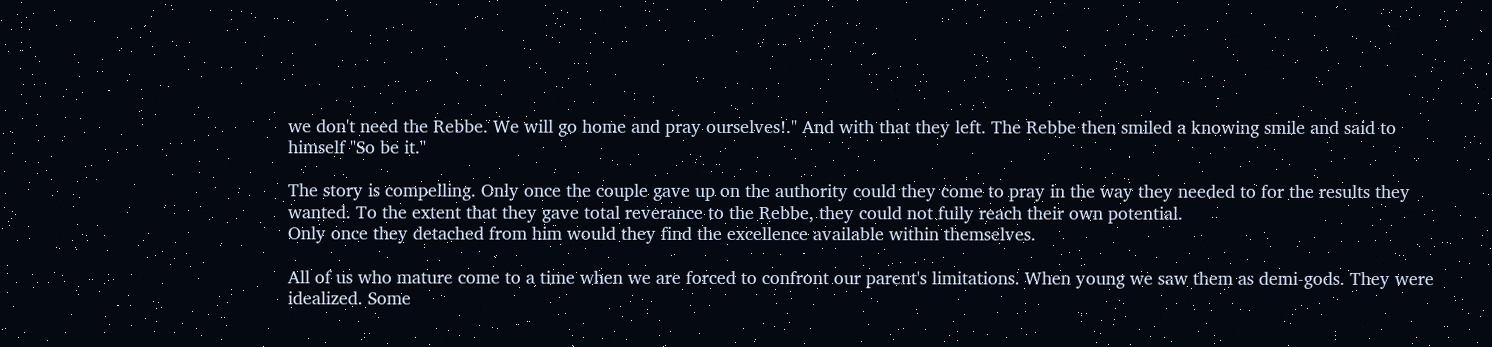we don't need the Rebbe. We will go home and pray ourselves!." And with that they left. The Rebbe then smiled a knowing smile and said to himself "So be it."

The story is compelling. Only once the couple gave up on the authority could they come to pray in the way they needed to for the results they wanted. To the extent that they gave total reverance to the Rebbe, they could not fully reach their own potential.
Only once they detached from him would they find the excellence available within themselves.

All of us who mature come to a time when we are forced to confront our parent's limitations. When young we saw them as demi-gods. They were idealized. Some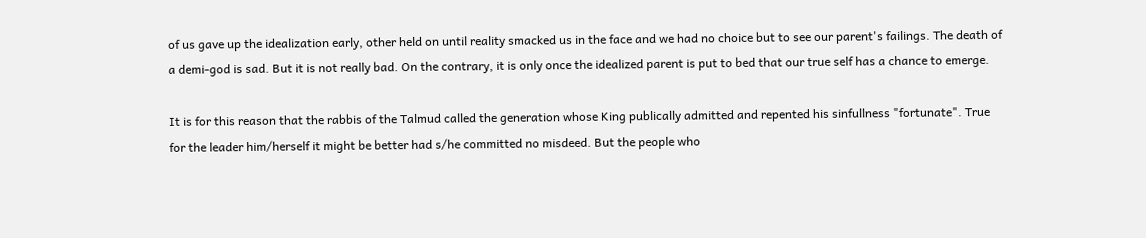of us gave up the idealization early, other held on until reality smacked us in the face and we had no choice but to see our parent's failings. The death of a demi-god is sad. But it is not really bad. On the contrary, it is only once the idealized parent is put to bed that our true self has a chance to emerge.

It is for this reason that the rabbis of the Talmud called the generation whose King publically admitted and repented his sinfullness "fortunate". True for the leader him/herself it might be better had s/he committed no misdeed. But the people who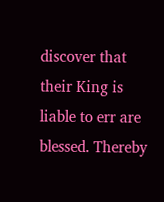discover that their King is liable to err are blessed. Thereby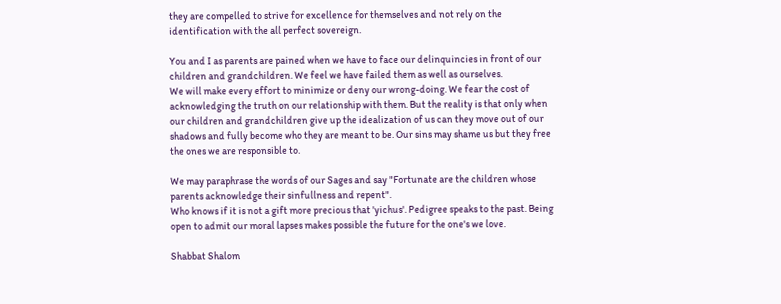they are compelled to strive for excellence for themselves and not rely on the identification with the all perfect sovereign.

You and I as parents are pained when we have to face our delinquincies in front of our children and grandchildren. We feel we have failed them as well as ourselves.
We will make every effort to minimize or deny our wrong-doing. We fear the cost of acknowledging the truth on our relationship with them. But the reality is that only when our children and grandchildren give up the idealization of us can they move out of our shadows and fully become who they are meant to be. Our sins may shame us but they free the ones we are responsible to.

We may paraphrase the words of our Sages and say "Fortunate are the children whose parents acknowledge their sinfullness and repent".
Who knows if it is not a gift more precious that 'yichus'. Pedigree speaks to the past. Being open to admit our moral lapses makes possible the future for the one's we love.

Shabbat Shalom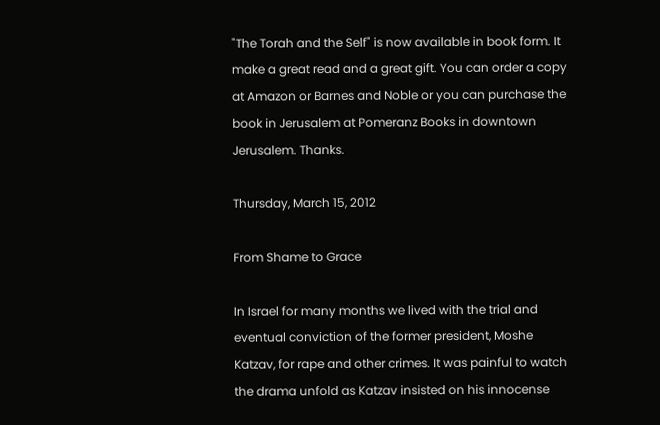"The Torah and the Self" is now available in book form. It make a great read and a great gift. You can order a copy at Amazon or Barnes and Noble or you can purchase the book in Jerusalem at Pomeranz Books in downtown Jerusalem. Thanks.

Thursday, March 15, 2012

From Shame to Grace

In Israel for many months we lived with the trial and eventual conviction of the former president, Moshe Katzav, for rape and other crimes. It was painful to watch the drama unfold as Katzav insisted on his innocense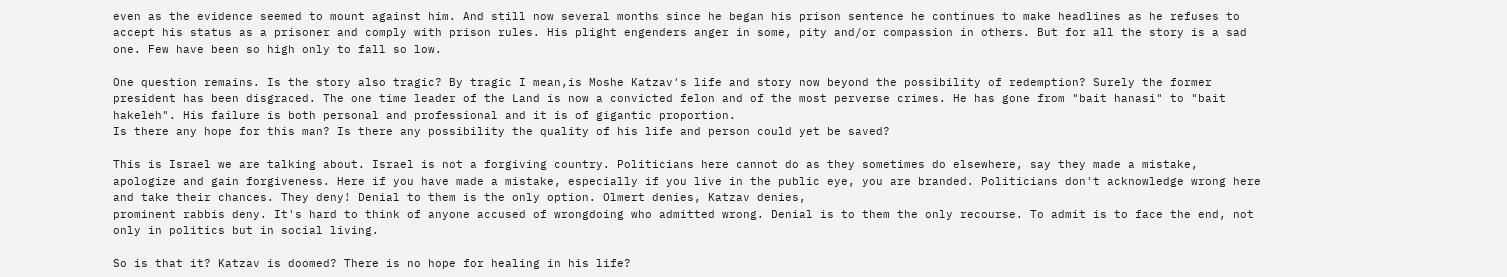even as the evidence seemed to mount against him. And still now several months since he began his prison sentence he continues to make headlines as he refuses to accept his status as a prisoner and comply with prison rules. His plight engenders anger in some, pity and/or compassion in others. But for all the story is a sad one. Few have been so high only to fall so low.

One question remains. Is the story also tragic? By tragic I mean,is Moshe Katzav's life and story now beyond the possibility of redemption? Surely the former president has been disgraced. The one time leader of the Land is now a convicted felon and of the most perverse crimes. He has gone from "bait hanasi" to "bait hakeleh". His failure is both personal and professional and it is of gigantic proportion.
Is there any hope for this man? Is there any possibility the quality of his life and person could yet be saved?

This is Israel we are talking about. Israel is not a forgiving country. Politicians here cannot do as they sometimes do elsewhere, say they made a mistake, apologize and gain forgiveness. Here if you have made a mistake, especially if you live in the public eye, you are branded. Politicians don't acknowledge wrong here and take their chances. They deny! Denial to them is the only option. Olmert denies, Katzav denies,
prominent rabbis deny. It's hard to think of anyone accused of wrongdoing who admitted wrong. Denial is to them the only recourse. To admit is to face the end, not only in politics but in social living.

So is that it? Katzav is doomed? There is no hope for healing in his life?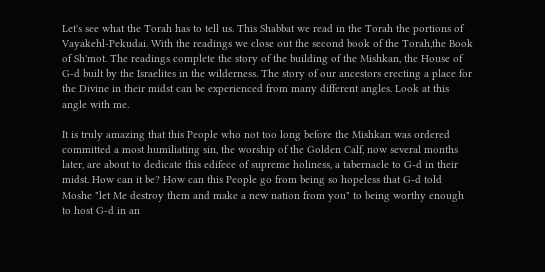Let's see what the Torah has to tell us. This Shabbat we read in the Torah the portions of Vayakehl-Pekudai. With the readings we close out the second book of the Torah,the Book of Sh'mot. The readings complete the story of the building of the Mishkan, the House of G-d built by the Israelites in the wilderness. The story of our ancestors erecting a place for the Divine in their midst can be experienced from many different angles. Look at this angle with me.

It is truly amazing that this People who not too long before the Mishkan was ordered committed a most humiliating sin, the worship of the Golden Calf, now several months later, are about to dedicate this edifece of supreme holiness, a tabernacle to G-d in their midst. How can it be? How can this People go from being so hopeless that G-d told Moshe "let Me destroy them and make a new nation from you" to being worthy enough to host G-d in an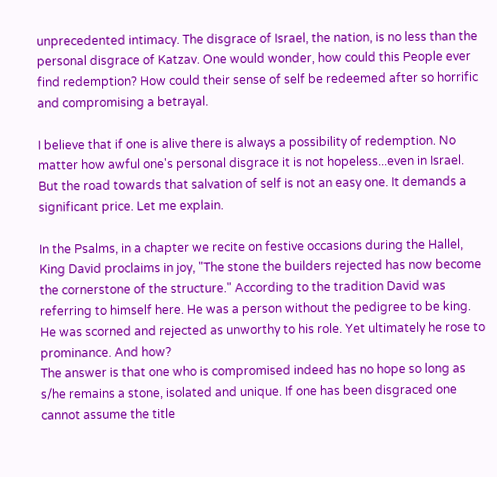unprecedented intimacy. The disgrace of Israel, the nation, is no less than the personal disgrace of Katzav. One would wonder, how could this People ever find redemption? How could their sense of self be redeemed after so horrific and compromising a betrayal.

I believe that if one is alive there is always a possibility of redemption. No matter how awful one's personal disgrace it is not hopeless...even in Israel.
But the road towards that salvation of self is not an easy one. It demands a significant price. Let me explain.

In the Psalms, in a chapter we recite on festive occasions during the Hallel, King David proclaims in joy, "The stone the builders rejected has now become the cornerstone of the structure." According to the tradition David was referring to himself here. He was a person without the pedigree to be king. He was scorned and rejected as unworthy to his role. Yet ultimately he rose to prominance. And how?
The answer is that one who is compromised indeed has no hope so long as s/he remains a stone, isolated and unique. If one has been disgraced one cannot assume the title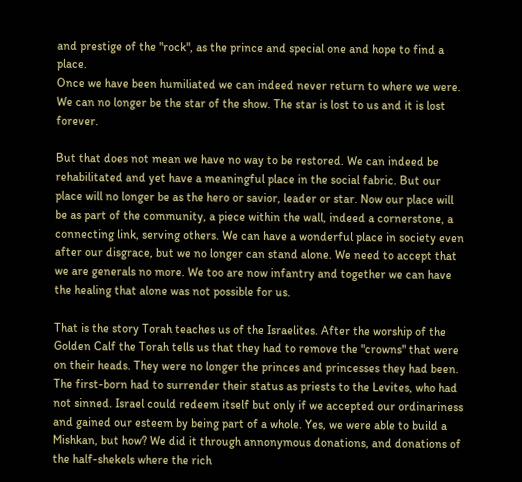and prestige of the "rock", as the prince and special one and hope to find a place.
Once we have been humiliated we can indeed never return to where we were. We can no longer be the star of the show. The star is lost to us and it is lost forever.

But that does not mean we have no way to be restored. We can indeed be rehabilitated and yet have a meaningful place in the social fabric. But our place will no longer be as the hero or savior, leader or star. Now our place will be as part of the community, a piece within the wall, indeed a cornerstone, a connecting link, serving others. We can have a wonderful place in society even after our disgrace, but we no longer can stand alone. We need to accept that we are generals no more. We too are now infantry and together we can have the healing that alone was not possible for us.

That is the story Torah teaches us of the Israelites. After the worship of the Golden Calf the Torah tells us that they had to remove the "crowns" that were on their heads. They were no longer the princes and princesses they had been. The first-born had to surrender their status as priests to the Levites, who had not sinned. Israel could redeem itself but only if we accepted our ordinariness and gained our esteem by being part of a whole. Yes, we were able to build a Mishkan, but how? We did it through annonymous donations, and donations of the half-shekels where the rich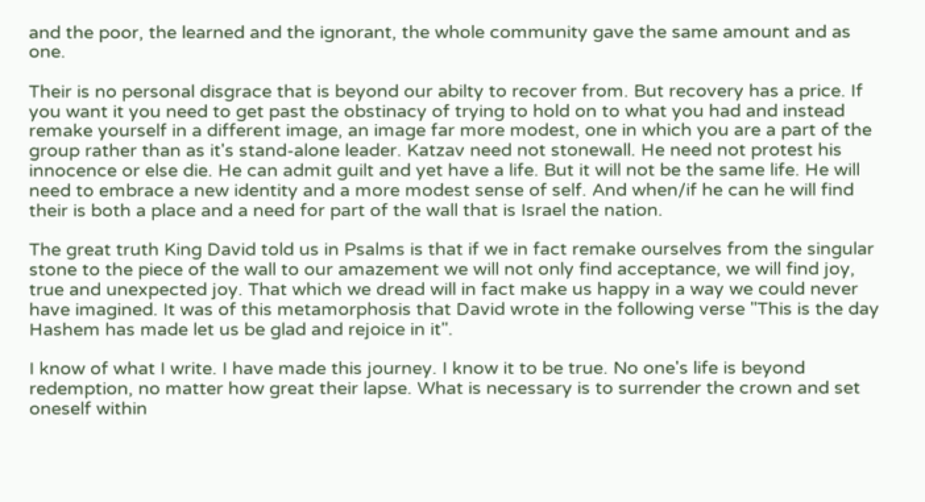and the poor, the learned and the ignorant, the whole community gave the same amount and as one.

Their is no personal disgrace that is beyond our abilty to recover from. But recovery has a price. If you want it you need to get past the obstinacy of trying to hold on to what you had and instead remake yourself in a different image, an image far more modest, one in which you are a part of the group rather than as it's stand-alone leader. Katzav need not stonewall. He need not protest his innocence or else die. He can admit guilt and yet have a life. But it will not be the same life. He will need to embrace a new identity and a more modest sense of self. And when/if he can he will find their is both a place and a need for part of the wall that is Israel the nation.

The great truth King David told us in Psalms is that if we in fact remake ourselves from the singular stone to the piece of the wall to our amazement we will not only find acceptance, we will find joy, true and unexpected joy. That which we dread will in fact make us happy in a way we could never have imagined. It was of this metamorphosis that David wrote in the following verse "This is the day Hashem has made let us be glad and rejoice in it".

I know of what I write. I have made this journey. I know it to be true. No one's life is beyond redemption, no matter how great their lapse. What is necessary is to surrender the crown and set oneself within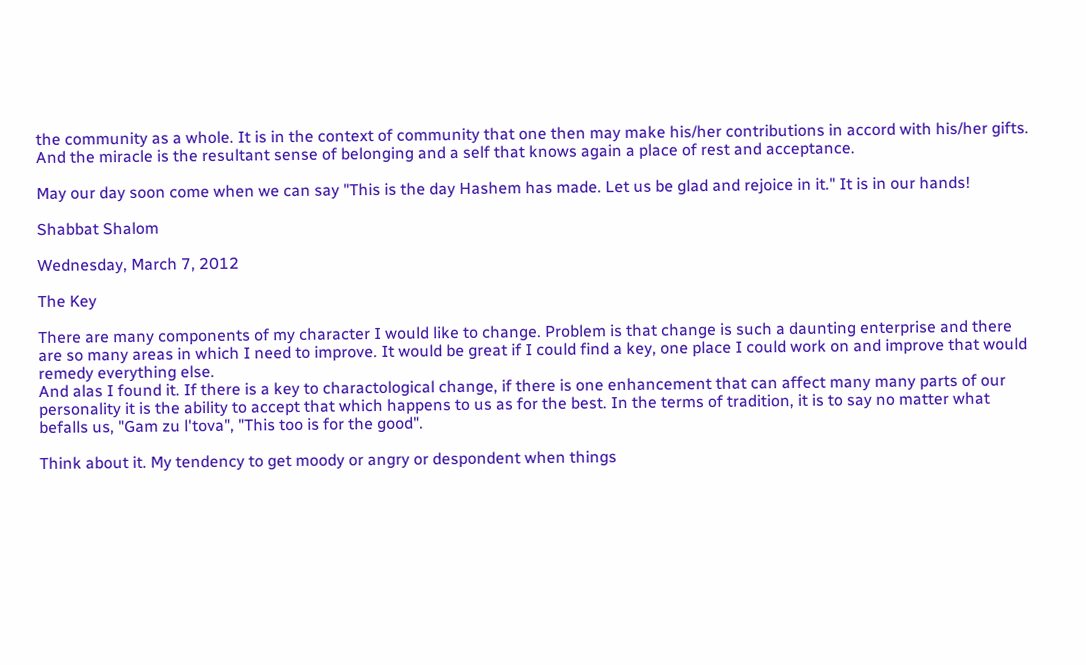the community as a whole. It is in the context of community that one then may make his/her contributions in accord with his/her gifts. And the miracle is the resultant sense of belonging and a self that knows again a place of rest and acceptance.

May our day soon come when we can say "This is the day Hashem has made. Let us be glad and rejoice in it." It is in our hands!

Shabbat Shalom

Wednesday, March 7, 2012

The Key

There are many components of my character I would like to change. Problem is that change is such a daunting enterprise and there are so many areas in which I need to improve. It would be great if I could find a key, one place I could work on and improve that would remedy everything else.
And alas I found it. If there is a key to charactological change, if there is one enhancement that can affect many many parts of our personality it is the ability to accept that which happens to us as for the best. In the terms of tradition, it is to say no matter what befalls us, "Gam zu l'tova", "This too is for the good".

Think about it. My tendency to get moody or angry or despondent when things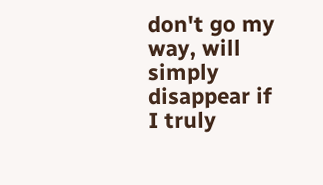don't go my way, will simply disappear if I truly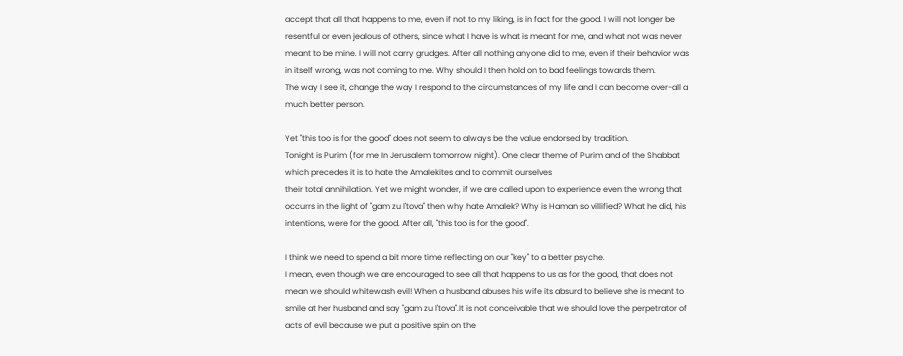accept that all that happens to me, even if not to my liking, is in fact for the good. I will not longer be resentful or even jealous of others, since what I have is what is meant for me, and what not was never meant to be mine. I will not carry grudges. After all nothing anyone did to me, even if their behavior was in itself wrong, was not coming to me. Why should I then hold on to bad feelings towards them.
The way I see it, change the way I respond to the circumstances of my life and I can become over-all a much better person.

Yet "this too is for the good" does not seem to always be the value endorsed by tradition.
Tonight is Purim (for me In Jerusalem tomorrow night). One clear theme of Purim and of the Shabbat which precedes it is to hate the Amalekites and to commit ourselves
their total annihilation. Yet we might wonder, if we are called upon to experience even the wrong that occurrs in the light of "gam zu l'tova" then why hate Amalek? Why is Haman so villified? What he did, his intentions, were for the good. After all, "this too is for the good".

I think we need to spend a bit more time reflecting on our "key" to a better psyche.
I mean, even though we are encouraged to see all that happens to us as for the good, that does not mean we should whitewash evil! When a husband abuses his wife its absurd to believe she is meant to smile at her husband and say "gam zu l'tova".It is not conceivable that we should love the perpetrator of acts of evil because we put a positive spin on the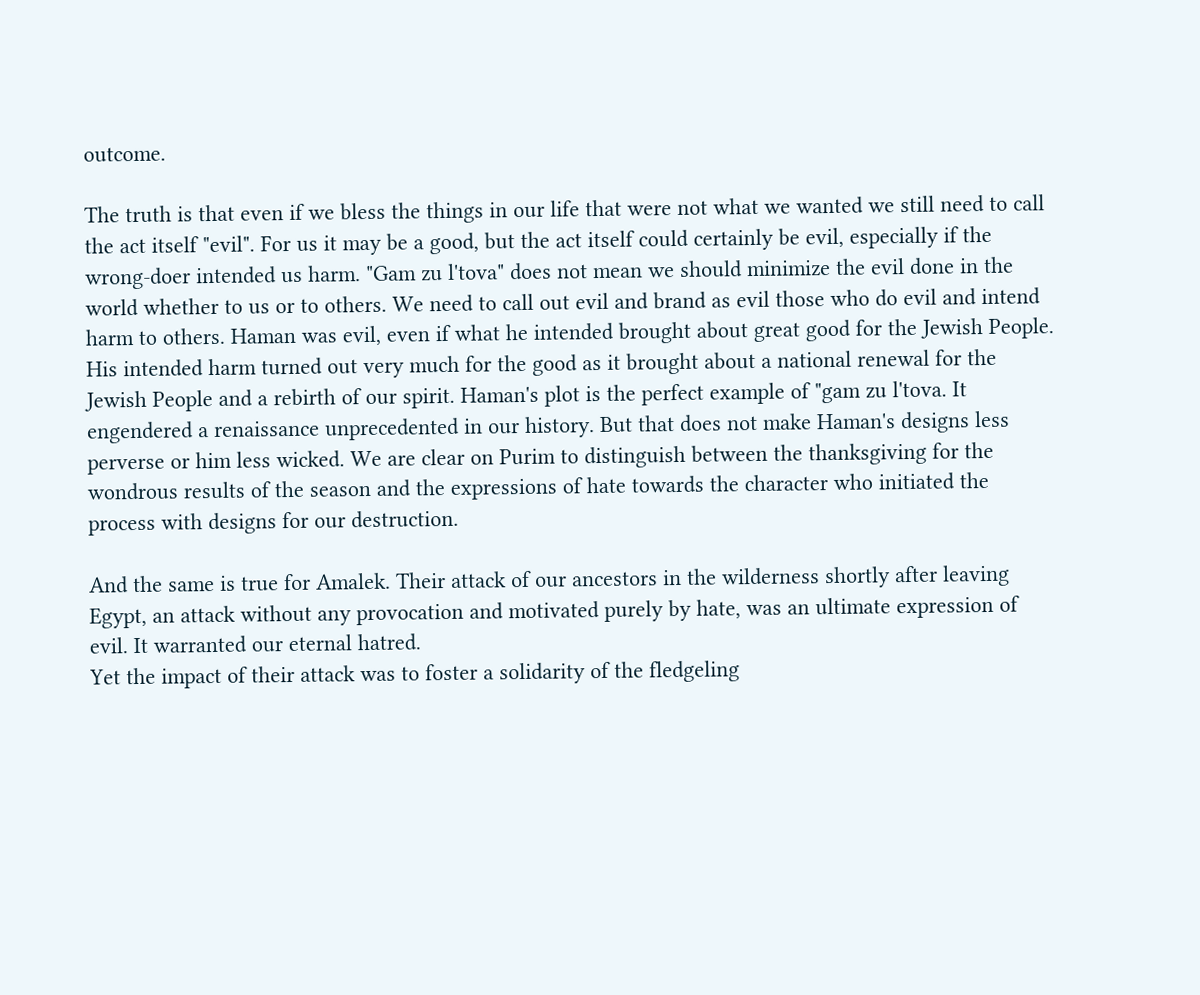outcome.

The truth is that even if we bless the things in our life that were not what we wanted we still need to call the act itself "evil". For us it may be a good, but the act itself could certainly be evil, especially if the wrong-doer intended us harm. "Gam zu l'tova" does not mean we should minimize the evil done in the world whether to us or to others. We need to call out evil and brand as evil those who do evil and intend harm to others. Haman was evil, even if what he intended brought about great good for the Jewish People. His intended harm turned out very much for the good as it brought about a national renewal for the Jewish People and a rebirth of our spirit. Haman's plot is the perfect example of "gam zu l'tova. It engendered a renaissance unprecedented in our history. But that does not make Haman's designs less perverse or him less wicked. We are clear on Purim to distinguish between the thanksgiving for the wondrous results of the season and the expressions of hate towards the character who initiated the process with designs for our destruction.

And the same is true for Amalek. Their attack of our ancestors in the wilderness shortly after leaving Egypt, an attack without any provocation and motivated purely by hate, was an ultimate expression of evil. It warranted our eternal hatred.
Yet the impact of their attack was to foster a solidarity of the fledgeling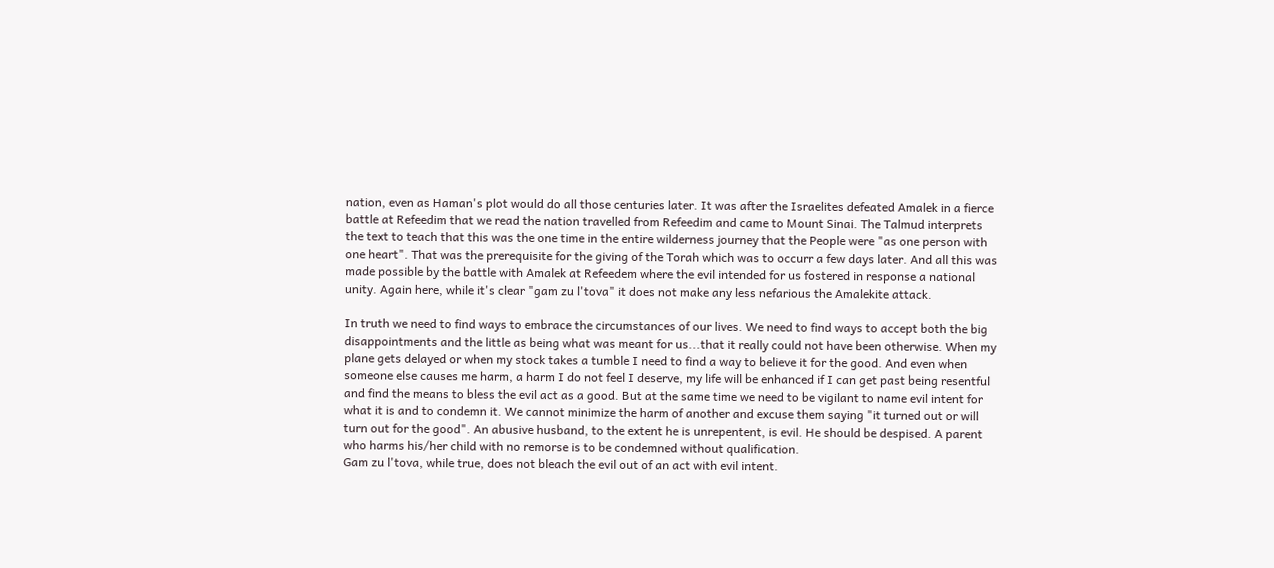nation, even as Haman's plot would do all those centuries later. It was after the Israelites defeated Amalek in a fierce battle at Refeedim that we read the nation travelled from Refeedim and came to Mount Sinai. The Talmud interprets the text to teach that this was the one time in the entire wilderness journey that the People were "as one person with one heart". That was the prerequisite for the giving of the Torah which was to occurr a few days later. And all this was made possible by the battle with Amalek at Refeedem where the evil intended for us fostered in response a national unity. Again here, while it's clear "gam zu l'tova" it does not make any less nefarious the Amalekite attack.

In truth we need to find ways to embrace the circumstances of our lives. We need to find ways to accept both the big disappointments and the little as being what was meant for us...that it really could not have been otherwise. When my plane gets delayed or when my stock takes a tumble I need to find a way to believe it for the good. And even when someone else causes me harm, a harm I do not feel I deserve, my life will be enhanced if I can get past being resentful and find the means to bless the evil act as a good. But at the same time we need to be vigilant to name evil intent for what it is and to condemn it. We cannot minimize the harm of another and excuse them saying "it turned out or will turn out for the good". An abusive husband, to the extent he is unrepentent, is evil. He should be despised. A parent who harms his/her child with no remorse is to be condemned without qualification.
Gam zu l'tova, while true, does not bleach the evil out of an act with evil intent.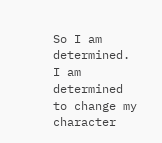So I am determined. I am determined to change my character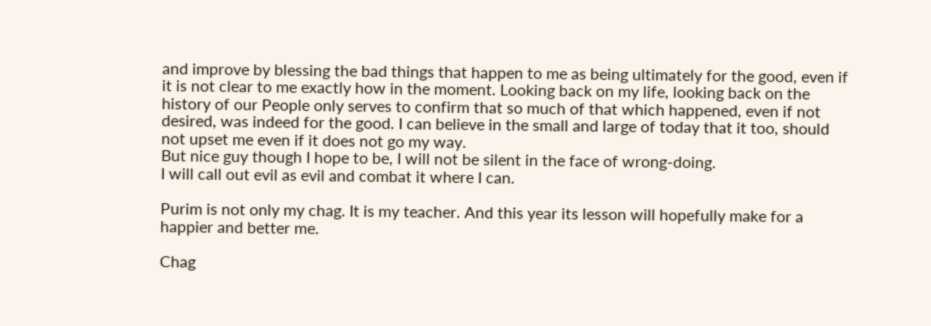and improve by blessing the bad things that happen to me as being ultimately for the good, even if it is not clear to me exactly how in the moment. Looking back on my life, looking back on the history of our People only serves to confirm that so much of that which happened, even if not desired, was indeed for the good. I can believe in the small and large of today that it too, should not upset me even if it does not go my way.
But nice guy though I hope to be, I will not be silent in the face of wrong-doing.
I will call out evil as evil and combat it where I can.

Purim is not only my chag. It is my teacher. And this year its lesson will hopefully make for a happier and better me.

Chag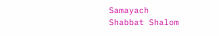Samayach
Shabbat Shalom